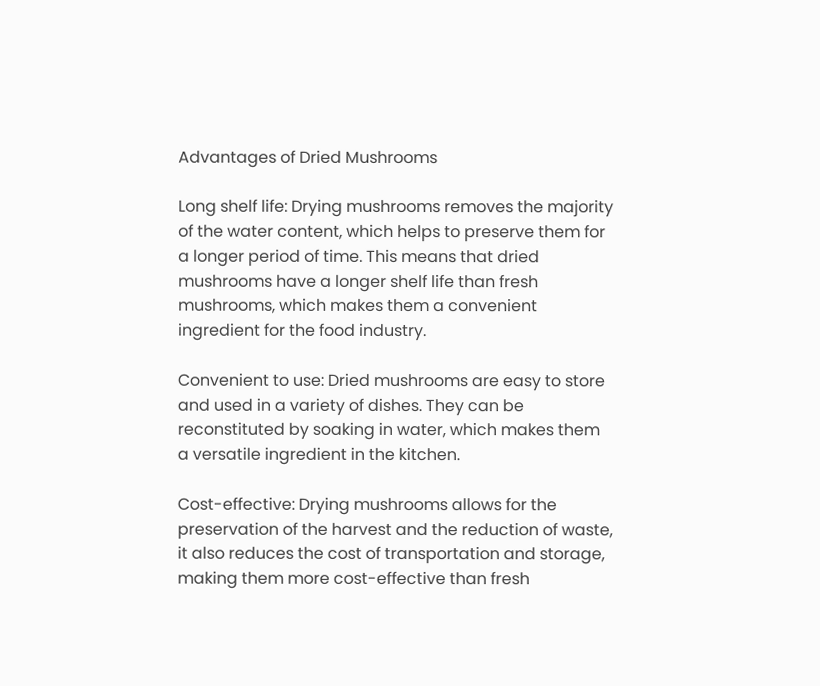Advantages of Dried Mushrooms

Long shelf life: Drying mushrooms removes the majority of the water content, which helps to preserve them for a longer period of time. This means that dried mushrooms have a longer shelf life than fresh mushrooms, which makes them a convenient ingredient for the food industry.

Convenient to use: Dried mushrooms are easy to store and used in a variety of dishes. They can be reconstituted by soaking in water, which makes them a versatile ingredient in the kitchen.

Cost-effective: Drying mushrooms allows for the preservation of the harvest and the reduction of waste, it also reduces the cost of transportation and storage, making them more cost-effective than fresh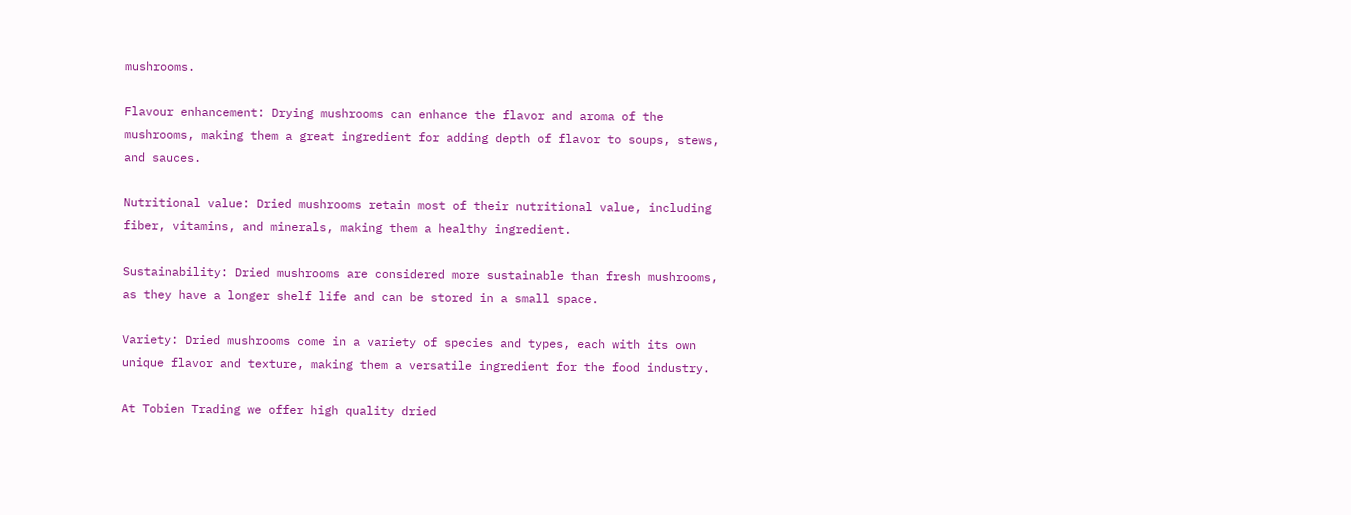mushrooms.

Flavour enhancement: Drying mushrooms can enhance the flavor and aroma of the mushrooms, making them a great ingredient for adding depth of flavor to soups, stews, and sauces.

Nutritional value: Dried mushrooms retain most of their nutritional value, including fiber, vitamins, and minerals, making them a healthy ingredient.

Sustainability: Dried mushrooms are considered more sustainable than fresh mushrooms, as they have a longer shelf life and can be stored in a small space.

Variety: Dried mushrooms come in a variety of species and types, each with its own unique flavor and texture, making them a versatile ingredient for the food industry.

At Tobien Trading we offer high quality dried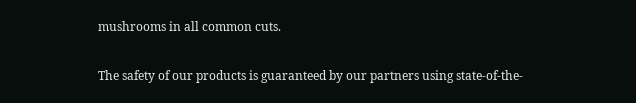mushrooms in all common cuts.

The safety of our products is guaranteed by our partners using state-of-the-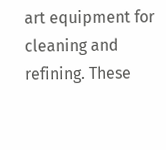art equipment for cleaning and refining. These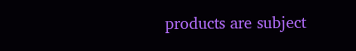products are subject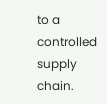to a controlled supply chain.